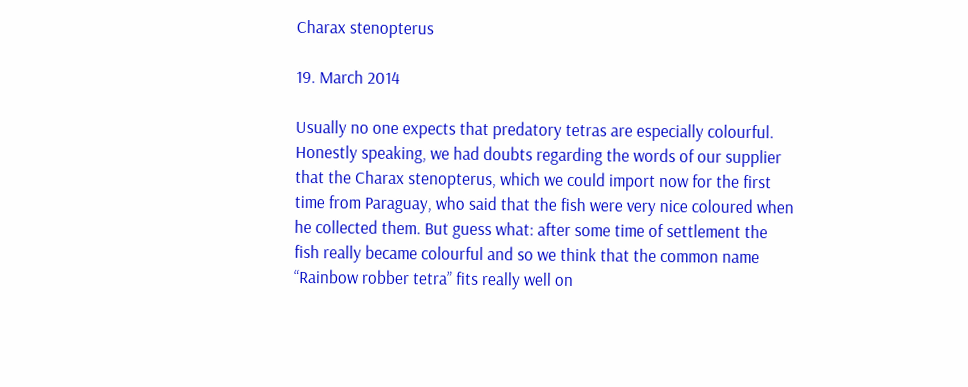Charax stenopterus

19. March 2014

Usually no one expects that predatory tetras are especially colourful. Honestly speaking, we had doubts regarding the words of our supplier that the Charax stenopterus, which we could import now for the first time from Paraguay, who said that the fish were very nice coloured when he collected them. But guess what: after some time of settlement the fish really became colourful and so we think that the common name “Rainbow robber tetra” fits really well on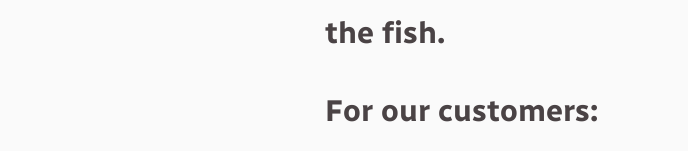the fish.

For our customers: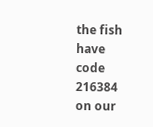the fish have code 216384 on our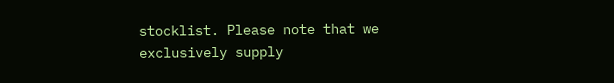stocklist. Please note that we exclusively supply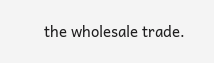the wholesale trade.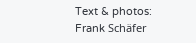Text & photos: Frank Schäfer